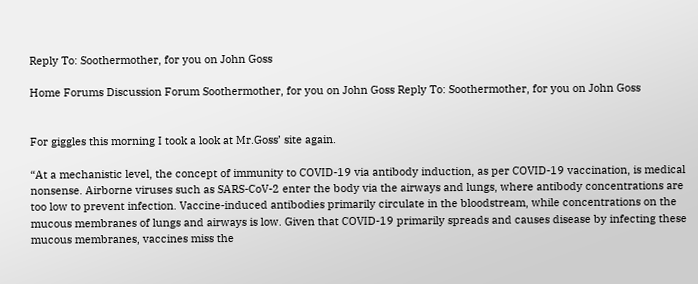Reply To: Soothermother, for you on John Goss

Home Forums Discussion Forum Soothermother, for you on John Goss Reply To: Soothermother, for you on John Goss


For giggles this morning I took a look at Mr.Goss’ site again.

“At a mechanistic level, the concept of immunity to COVID-19 via antibody induction, as per COVID-19 vaccination, is medical nonsense. Airborne viruses such as SARS-CoV-2 enter the body via the airways and lungs, where antibody concentrations are too low to prevent infection. Vaccine-induced antibodies primarily circulate in the bloodstream, while concentrations on the mucous membranes of lungs and airways is low. Given that COVID-19 primarily spreads and causes disease by infecting these mucous membranes, vaccines miss the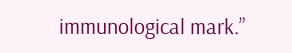immunological mark.”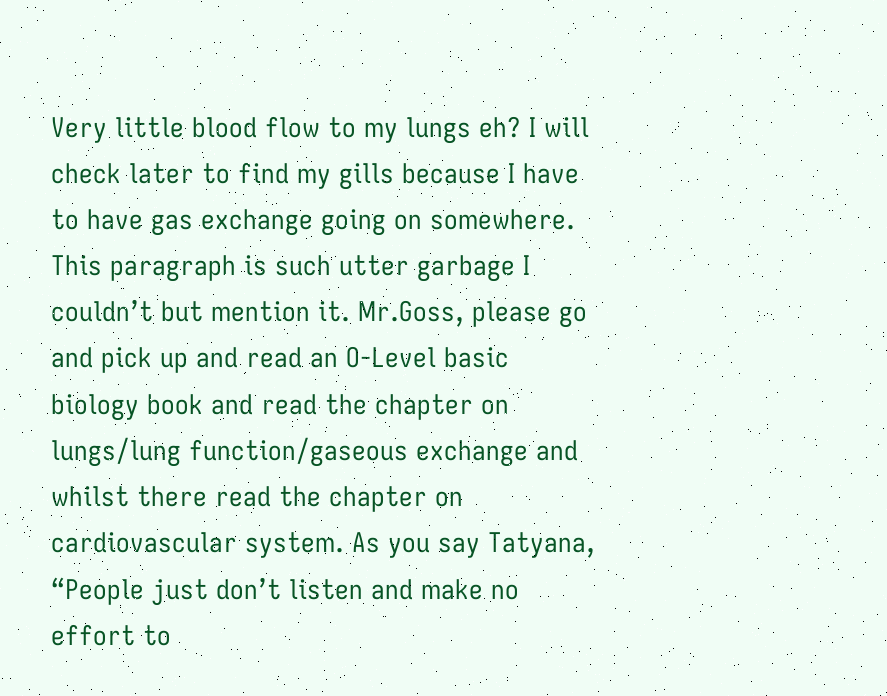Very little blood flow to my lungs eh? I will check later to find my gills because I have to have gas exchange going on somewhere. This paragraph is such utter garbage I couldn’t but mention it. Mr.Goss, please go and pick up and read an O-Level basic biology book and read the chapter on lungs/lung function/gaseous exchange and whilst there read the chapter on cardiovascular system. As you say Tatyana, “People just don’t listen and make no effort to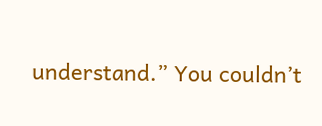understand.” You couldn’t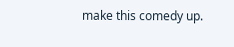make this comedy up.